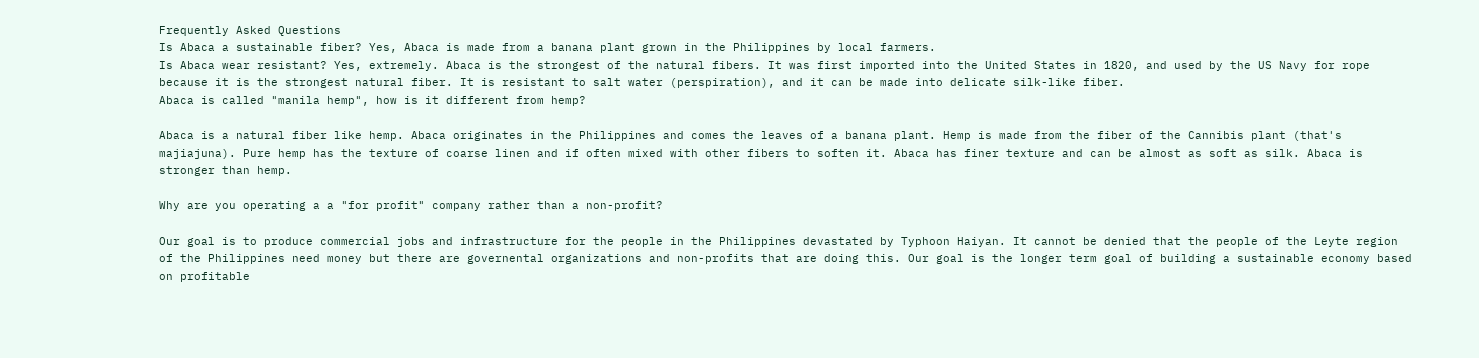Frequently Asked Questions
Is Abaca a sustainable fiber? Yes, Abaca is made from a banana plant grown in the Philippines by local farmers.
Is Abaca wear resistant? Yes, extremely. Abaca is the strongest of the natural fibers. It was first imported into the United States in 1820, and used by the US Navy for rope because it is the strongest natural fiber. It is resistant to salt water (perspiration), and it can be made into delicate silk-like fiber.
Abaca is called "manila hemp", how is it different from hemp?

Abaca is a natural fiber like hemp. Abaca originates in the Philippines and comes the leaves of a banana plant. Hemp is made from the fiber of the Cannibis plant (that's majiajuna). Pure hemp has the texture of coarse linen and if often mixed with other fibers to soften it. Abaca has finer texture and can be almost as soft as silk. Abaca is stronger than hemp.

Why are you operating a a "for profit" company rather than a non-profit?

Our goal is to produce commercial jobs and infrastructure for the people in the Philippines devastated by Typhoon Haiyan. It cannot be denied that the people of the Leyte region of the Philippines need money but there are governental organizations and non-profits that are doing this. Our goal is the longer term goal of building a sustainable economy based on profitable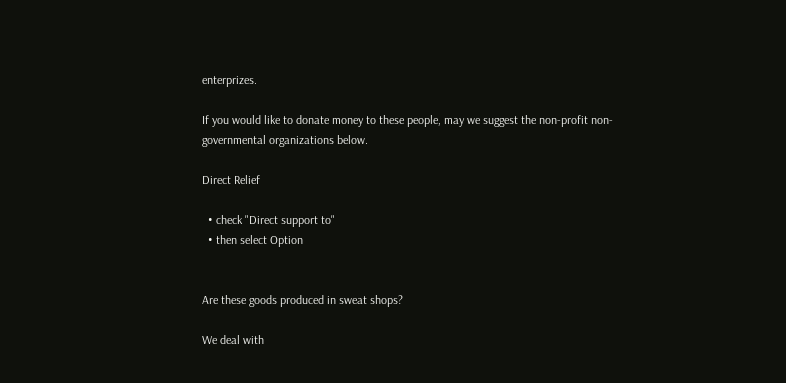enterprizes.

If you would like to donate money to these people, may we suggest the non-profit non-governmental organizations below.

Direct Relief

  • check "Direct support to"
  • then select Option


Are these goods produced in sweat shops?

We deal with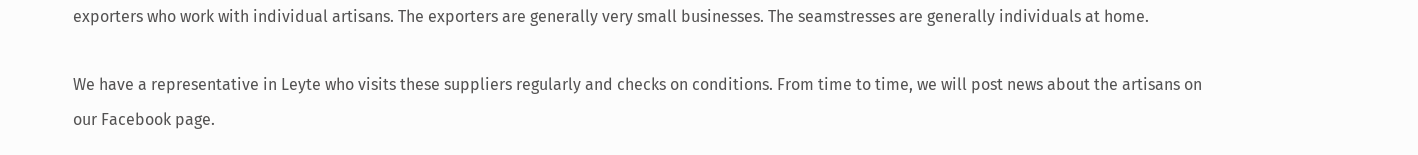exporters who work with individual artisans. The exporters are generally very small businesses. The seamstresses are generally individuals at home.

We have a representative in Leyte who visits these suppliers regularly and checks on conditions. From time to time, we will post news about the artisans on our Facebook page.